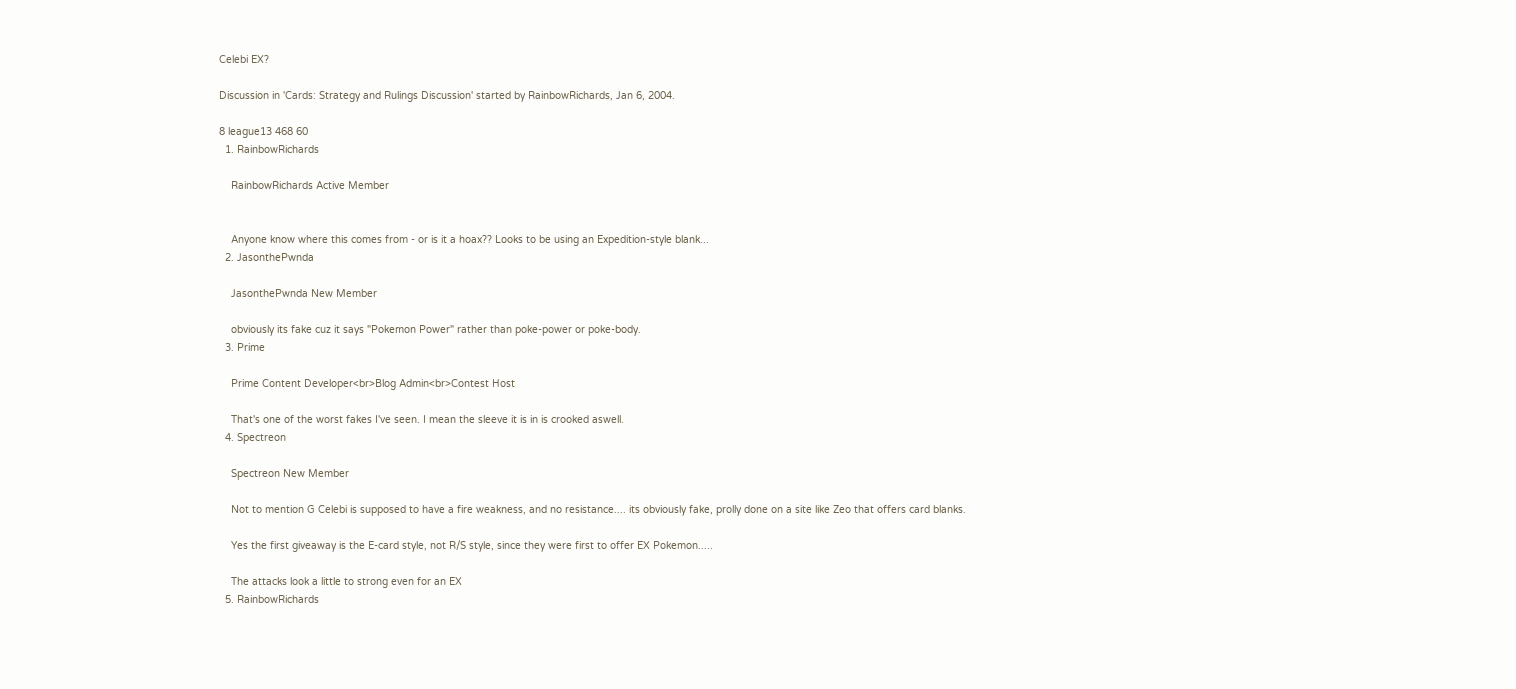Celebi EX?

Discussion in 'Cards: Strategy and Rulings Discussion' started by RainbowRichards, Jan 6, 2004.

8 league13 468 60
  1. RainbowRichards

    RainbowRichards Active Member


    Anyone know where this comes from - or is it a hoax?? Looks to be using an Expedition-style blank...
  2. JasonthePwnda

    JasonthePwnda New Member

    obviously its fake cuz it says "Pokemon Power" rather than poke-power or poke-body.
  3. Prime

    Prime Content Developer<br>Blog Admin<br>Contest Host

    That's one of the worst fakes I've seen. I mean the sleeve it is in is crooked aswell.
  4. Spectreon

    Spectreon New Member

    Not to mention G Celebi is supposed to have a fire weakness, and no resistance.... its obviously fake, prolly done on a site like Zeo that offers card blanks.

    Yes the first giveaway is the E-card style, not R/S style, since they were first to offer EX Pokemon.....

    The attacks look a little to strong even for an EX
  5. RainbowRichards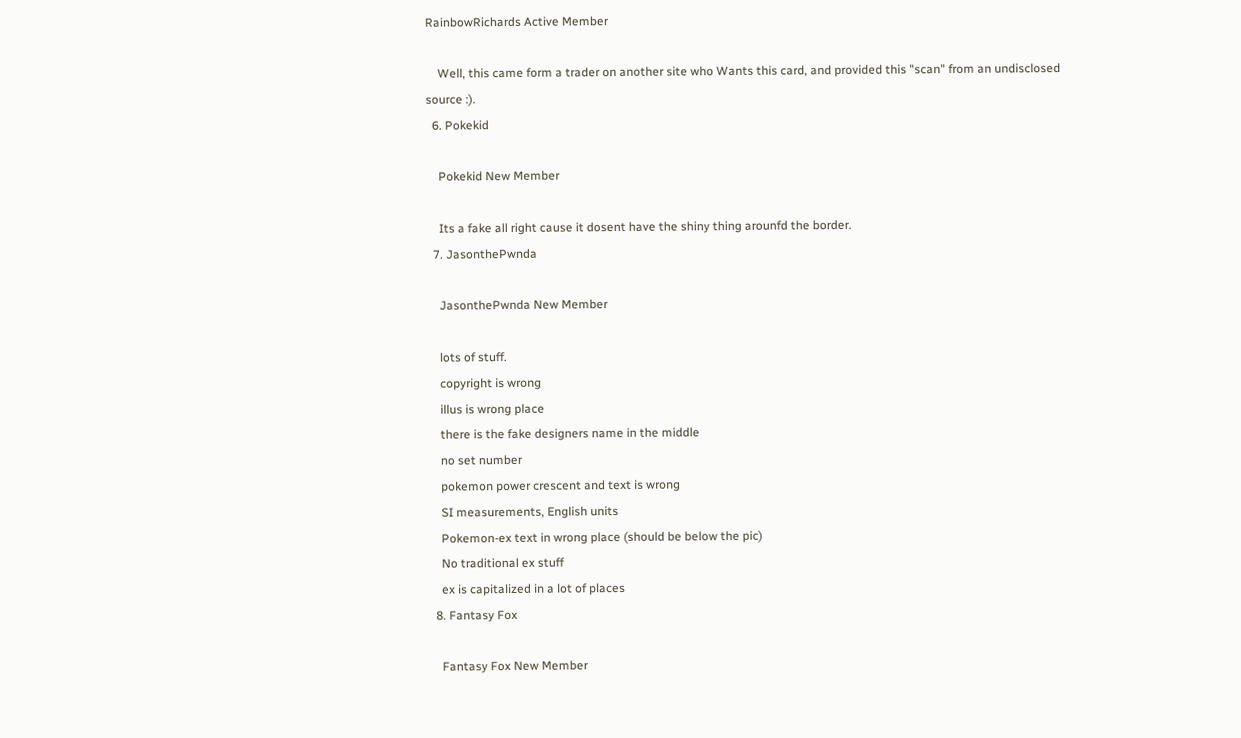RainbowRichards Active Member

    Well, this came form a trader on another site who Wants this card, and provided this "scan" from an undisclosed source :).
  6. Pokekid

    Pokekid New Member

    Its a fake all right cause it dosent have the shiny thing arounfd the border.
  7. JasonthePwnda

    JasonthePwnda New Member

    lots of stuff.
    copyright is wrong
    illus is wrong place
    there is the fake designers name in the middle
    no set number
    pokemon power crescent and text is wrong
    SI measurements, English units
    Pokemon-ex text in wrong place (should be below the pic)
    No traditional ex stuff
    ex is capitalized in a lot of places
  8. Fantasy Fox

    Fantasy Fox New Member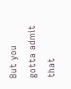But you gotta admit that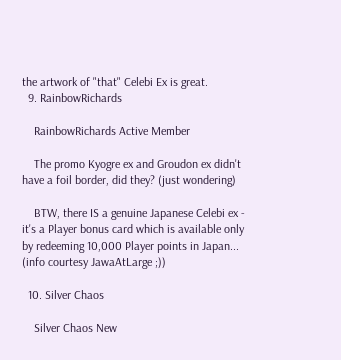the artwork of "that" Celebi Ex is great.
  9. RainbowRichards

    RainbowRichards Active Member

    The promo Kyogre ex and Groudon ex didn't have a foil border, did they? (just wondering)

    BTW, there IS a genuine Japanese Celebi ex - it's a Player bonus card which is available only by redeeming 10,000 Player points in Japan... (info courtesy JawaAtLarge ;))

  10. Silver Chaos

    Silver Chaos New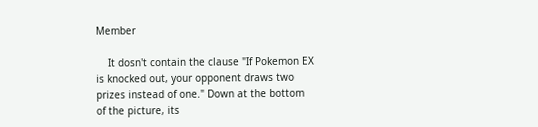Member

    It dosn't contain the clause "If Pokemon EX is knocked out, your opponent draws two prizes instead of one." Down at the bottom of the picture, its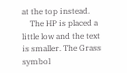at the top instead.
    The HP is placed a little low and the text is smaller. The Grass symbol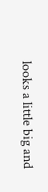looks a little big and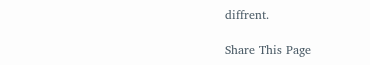diffrent.

Share This Page